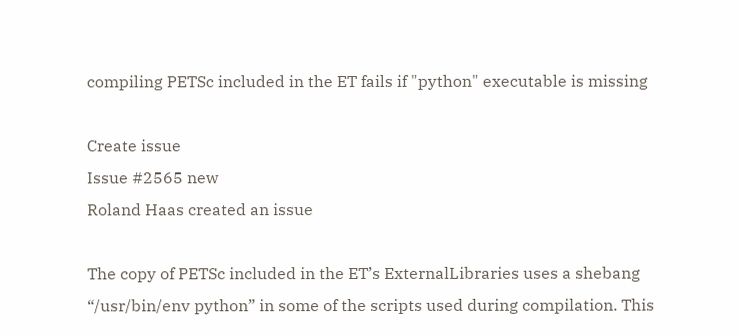compiling PETSc included in the ET fails if "python" executable is missing

Create issue
Issue #2565 new
Roland Haas created an issue

The copy of PETSc included in the ET’s ExternalLibraries uses a shebang “/usr/bin/env python” in some of the scripts used during compilation. This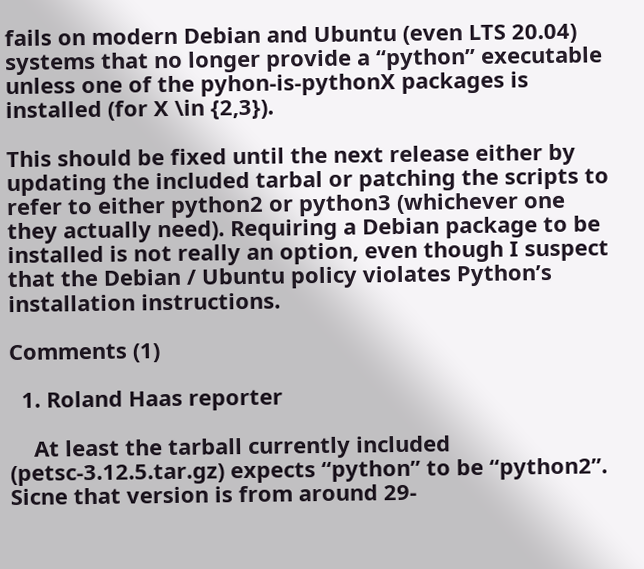fails on modern Debian and Ubuntu (even LTS 20.04) systems that no longer provide a “python” executable unless one of the pyhon-is-pythonX packages is installed (for X \in {2,3}).

This should be fixed until the next release either by updating the included tarbal or patching the scripts to refer to either python2 or python3 (whichever one they actually need). Requiring a Debian package to be installed is not really an option, even though I suspect that the Debian / Ubuntu policy violates Python’s installation instructions.

Comments (1)

  1. Roland Haas reporter

    At least the tarball currently included (petsc-3.12.5.tar.gz) expects “python” to be “python2”. Sicne that version is from around 29-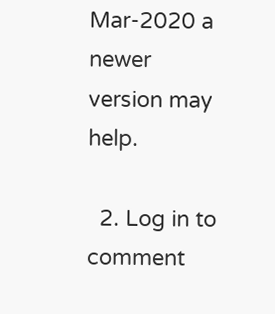Mar-2020 a newer version may help.

  2. Log in to comment